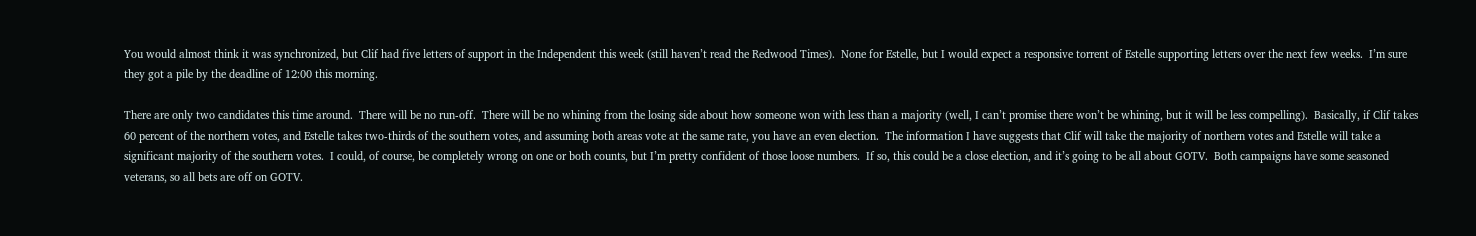You would almost think it was synchronized, but Clif had five letters of support in the Independent this week (still haven’t read the Redwood Times).  None for Estelle, but I would expect a responsive torrent of Estelle supporting letters over the next few weeks.  I’m sure they got a pile by the deadline of 12:00 this morning.

There are only two candidates this time around.  There will be no run-off.  There will be no whining from the losing side about how someone won with less than a majority (well, I can’t promise there won’t be whining, but it will be less compelling).  Basically, if Clif takes 60 percent of the northern votes, and Estelle takes two-thirds of the southern votes, and assuming both areas vote at the same rate, you have an even election.  The information I have suggests that Clif will take the majority of northern votes and Estelle will take a significant majority of the southern votes.  I could, of course, be completely wrong on one or both counts, but I’m pretty confident of those loose numbers.  If so, this could be a close election, and it’s going to be all about GOTV.  Both campaigns have some seasoned veterans, so all bets are off on GOTV.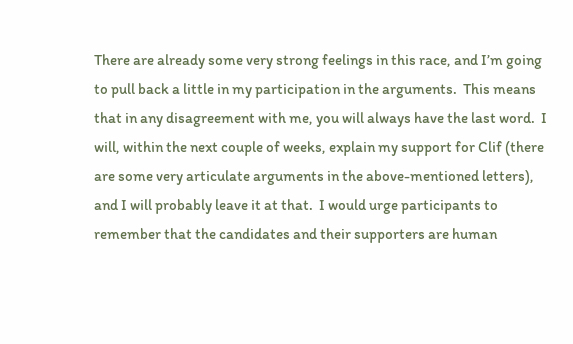There are already some very strong feelings in this race, and I’m going to pull back a little in my participation in the arguments.  This means that in any disagreement with me, you will always have the last word.  I will, within the next couple of weeks, explain my support for Clif (there are some very articulate arguments in the above-mentioned letters), and I will probably leave it at that.  I would urge participants to remember that the candidates and their supporters are human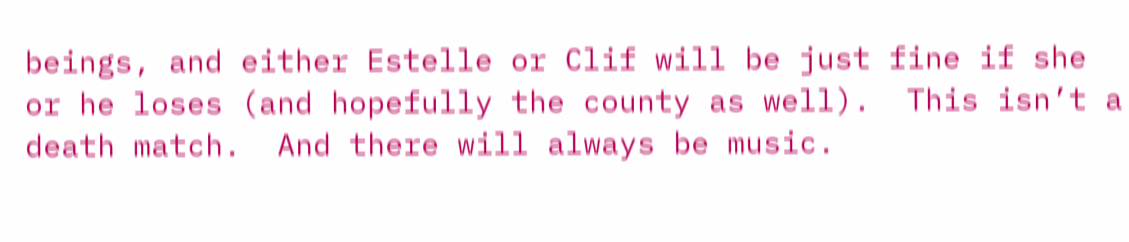beings, and either Estelle or Clif will be just fine if she or he loses (and hopefully the county as well).  This isn’t a death match.  And there will always be music.